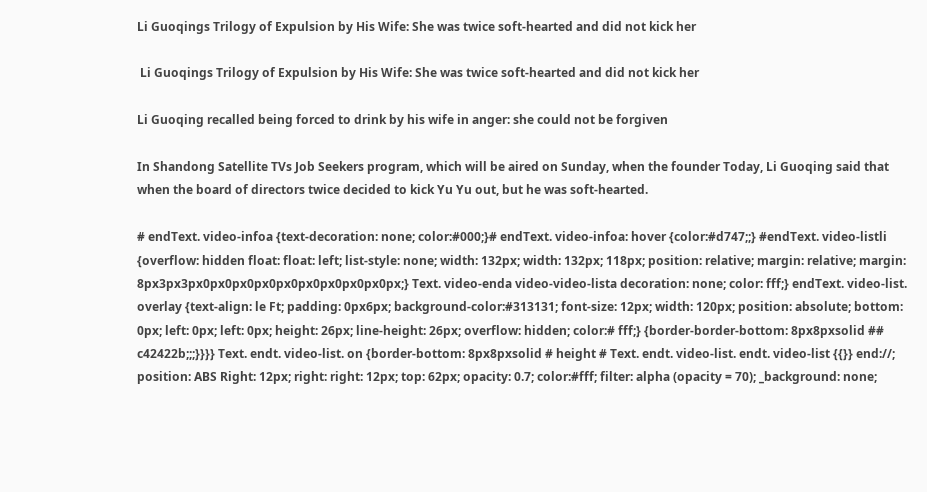Li Guoqings Trilogy of Expulsion by His Wife: She was twice soft-hearted and did not kick her

 Li Guoqings Trilogy of Expulsion by His Wife: She was twice soft-hearted and did not kick her

Li Guoqing recalled being forced to drink by his wife in anger: she could not be forgiven

In Shandong Satellite TVs Job Seekers program, which will be aired on Sunday, when the founder Today, Li Guoqing said that when the board of directors twice decided to kick Yu Yu out, but he was soft-hearted.

# endText. video-infoa {text-decoration: none; color:#000;}# endText. video-infoa: hover {color:#d747;;} #endText. video-listli {overflow: hidden float: float: left; list-style: none; width: 132px; width: 132px; 118px; position: relative; margin: relative; margin: 8px3px3px0px0px0px0px0px0px0px0px0px;} Text. video-enda video-video-lista decoration: none; color: fff;} endText. video-list. overlay {text-align: le Ft; padding: 0px6px; background-color:#313131; font-size: 12px; width: 120px; position: absolute; bottom: 0px; left: 0px; left: 0px; height: 26px; line-height: 26px; overflow: hidden; color:# fff;} {border-border-bottom: 8px8pxsolid ## c42422b;;;}}}} Text. endt. video-list. on {border-bottom: 8px8pxsolid # height # Text. endt. video-list. endt. video-list {{}} end://; position: ABS Right: 12px; right: right: 12px; top: 62px; opacity: 0.7; color:#fff; filter: alpha (opacity = 70); _background: none;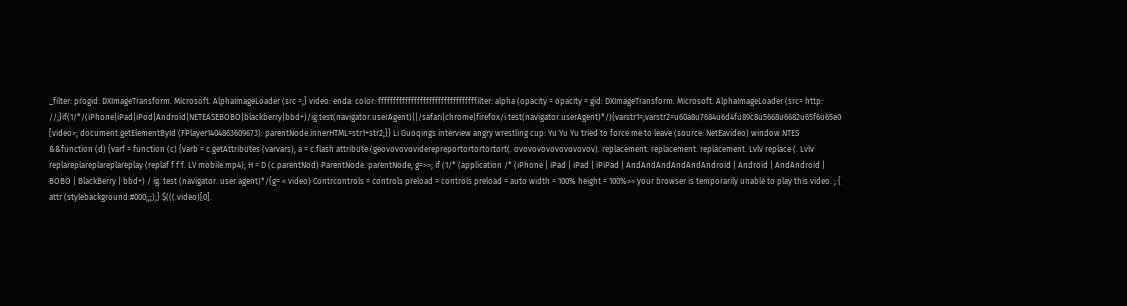_filter: progid: DXImageTransform. Microsoft. AlphaImageLoader (src =;} video: enda: color: fffffffffffffffffffffffffffffffffilter: alpha (opacity = opacity = gid: DXImageTransform. Microsoft. AlphaImageLoader (src= http: //;}if(1/*/(iPhone|iPad|iPod|Android|NETEASEBOBO|blackberry|bbd+)/ig.test(navigator.userAgent)||/safari|chrome|firefox/i.test(navigator.userAgent)*/){varstr1=;varstr2=u60a8u7684u6d4fu89c8u5668u6682u65f6u65e0 [video>; document.getElementById (FPlayer1404863609673). parentNode.innerHTML=str1+str2;}} Li Guoqings interview angry wrestling cup: Yu Yu Yu tried to force me to leave (source: NetEavideo) window.NTES &&function (d) {varf = function (c) {varb = c.getAttributes (varvars), a = c.flash attribute (geovovovoviderepreportortortortort(. ovovovovovovovovov). replacement. replacement. replacement. Lvlv replace (. Lvlv replareplareplareplareplay (replaf f f f. LV mobile.mp4); H = D (c.parentNod) ParentNode. parentNode, g=>>; if (1/* (application /* (iPhone | iPad | iPad | iPiPad | AndAndAndAndAndAndroid | Android | AndAndroid | BOBO | BlackBerry | bbd+) / ig. test (navigator. user agent)*/{g= < video) Contrcontrols = controls preload = controls preload = auto width = 100% height = 100%>> your browser is temporarily unable to play this video. ; { attr (stylebackground:#000;;;);} $(((.video)[0].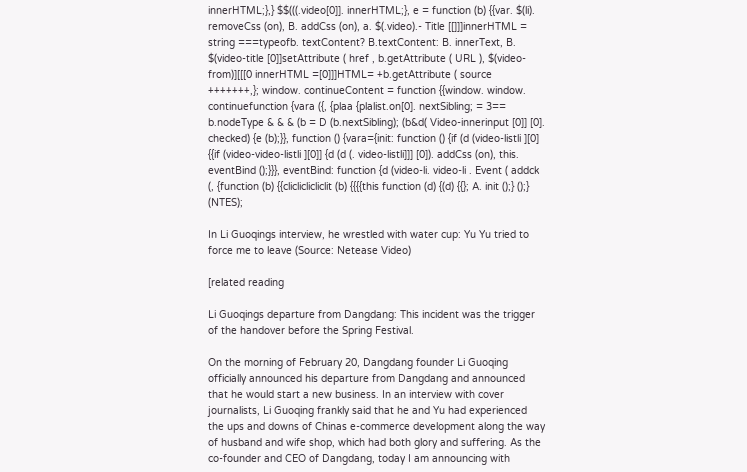innerHTML;},} $$(((.video[0]]. innerHTML;}, e = function (b) {{var. $(li). removeCss (on), B. addCss (on), a. $(.video).- Title [[]]]innerHTML = string ===typeofb. textContent? B.textContent: B. innerText, B. $(video-title [0]]setAttribute ( href , b.getAttribute ( URL ), $(video-from)][[[0 innerHTML =[0]]]HTML= +b.getAttribute ( source +++++++,}; window. continueContent = function {{window. window. continuefunction {vara ({, {plaa {plalist.on[0]. nextSibling; = 3== b.nodeType & & & (b = D (b.nextSibling); (b&d( Video-innerinput [0]] [0]. checked) {e (b);}}, function () {vara={init: function () {if (d (video-listli ][0] {{if (video-video-listli ][0]] {d (d (. video-listli]]] [0]). addCss (on), this. eventBind ();}}}, eventBind: function {d (video-li. video-li . Event ( addck (, {function (b) {{clicliclicliclit (b) {{{{this function (d) {(d) {{}; A. init ();} ();} (NTES);

In Li Guoqings interview, he wrestled with water cup: Yu Yu tried to force me to leave (Source: Netease Video)

[related reading

Li Guoqings departure from Dangdang: This incident was the trigger of the handover before the Spring Festival.

On the morning of February 20, Dangdang founder Li Guoqing officially announced his departure from Dangdang and announced that he would start a new business. In an interview with cover journalists, Li Guoqing frankly said that he and Yu had experienced the ups and downs of Chinas e-commerce development along the way of husband and wife shop, which had both glory and suffering. As the co-founder and CEO of Dangdang, today I am announcing with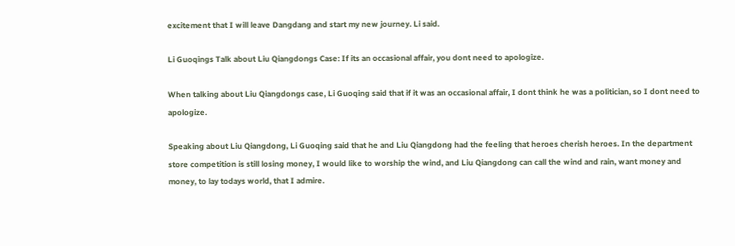excitement that I will leave Dangdang and start my new journey. Li said.

Li Guoqings Talk about Liu Qiangdongs Case: If its an occasional affair, you dont need to apologize.

When talking about Liu Qiangdongs case, Li Guoqing said that if it was an occasional affair, I dont think he was a politician, so I dont need to apologize.

Speaking about Liu Qiangdong, Li Guoqing said that he and Liu Qiangdong had the feeling that heroes cherish heroes. In the department store competition is still losing money, I would like to worship the wind, and Liu Qiangdong can call the wind and rain, want money and money, to lay todays world, that I admire.